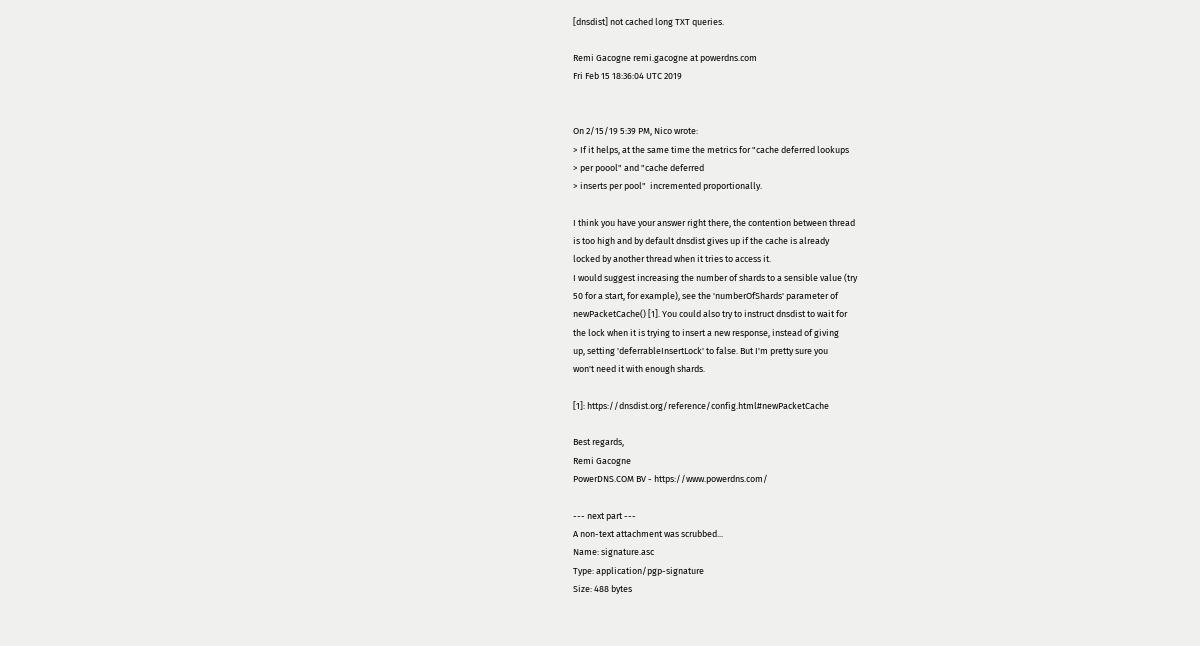[dnsdist] not cached long TXT queries.

Remi Gacogne remi.gacogne at powerdns.com
Fri Feb 15 18:36:04 UTC 2019


On 2/15/19 5:39 PM, Nico wrote:
> If it helps, at the same time the metrics for "cache deferred lookups
> per poool" and "cache deferred
> inserts per pool"  incremented proportionally.

I think you have your answer right there, the contention between thread
is too high and by default dnsdist gives up if the cache is already
locked by another thread when it tries to access it.
I would suggest increasing the number of shards to a sensible value (try
50 for a start, for example), see the 'numberOfShards' parameter of
newPacketCache() [1]. You could also try to instruct dnsdist to wait for
the lock when it is trying to insert a new response, instead of giving
up, setting 'deferrableInsertLock' to false. But I'm pretty sure you
won't need it with enough shards.

[1]: https://dnsdist.org/reference/config.html#newPacketCache

Best regards,
Remi Gacogne
PowerDNS.COM BV - https://www.powerdns.com/

--- next part ---
A non-text attachment was scrubbed...
Name: signature.asc
Type: application/pgp-signature
Size: 488 bytes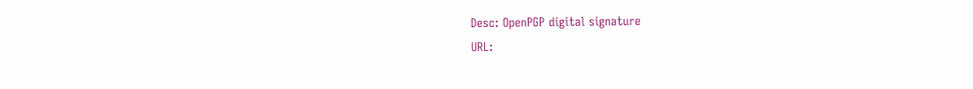Desc: OpenPGP digital signature
URL: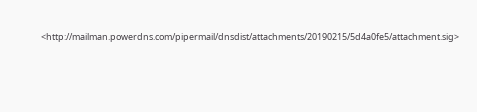<http://mailman.powerdns.com/pipermail/dnsdist/attachments/20190215/5d4a0fe5/attachment.sig>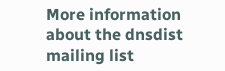More information about the dnsdist mailing list